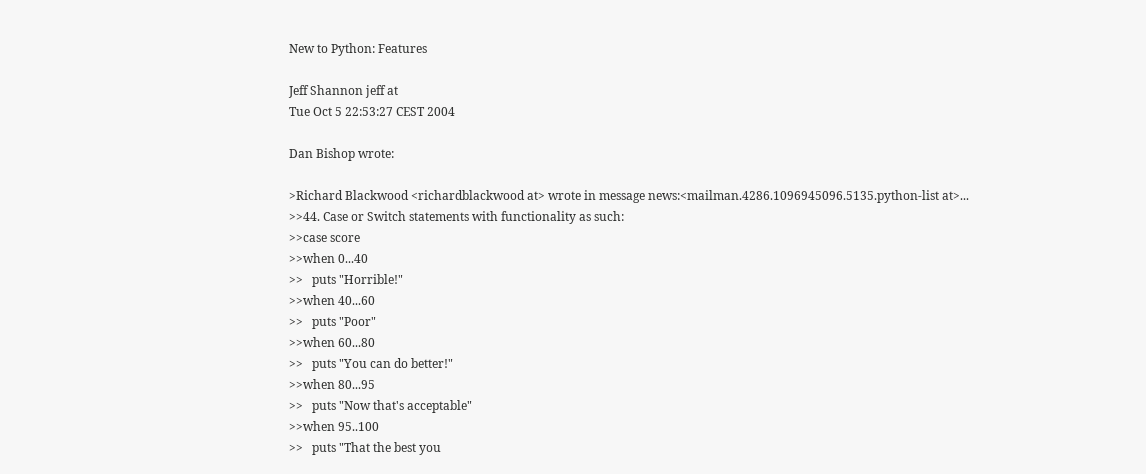New to Python: Features

Jeff Shannon jeff at
Tue Oct 5 22:53:27 CEST 2004

Dan Bishop wrote:

>Richard Blackwood <richardblackwood at> wrote in message news:<mailman.4286.1096945096.5135.python-list at>...
>>44. Case or Switch statements with functionality as such:
>>case score
>>when 0...40
>>   puts "Horrible!"
>>when 40...60
>>   puts "Poor"
>>when 60...80
>>   puts "You can do better!"
>>when 80...95
>>   puts "Now that's acceptable"
>>when 95..100
>>   puts "That the best you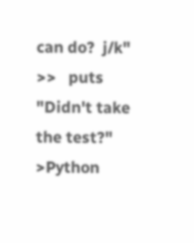can do?  j/k"
>>   puts "Didn't take the test?"
>Python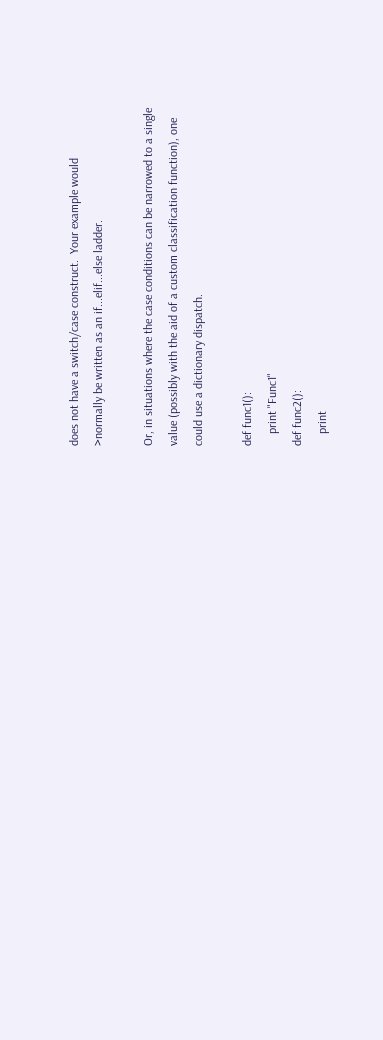does not have a switch/case construct.  Your example would
>normally be written as an if...elif...else ladder.

Or, in situations where the case conditions can be narrowed to a single
value (possibly with the aid of a custom classification function), one
could use a dictionary dispatch.

def func1():
    print "Func1"
def func2():
    print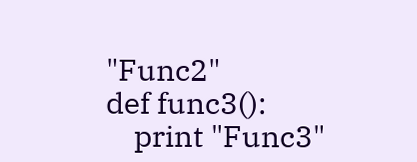"Func2"
def func3():
    print "Func3"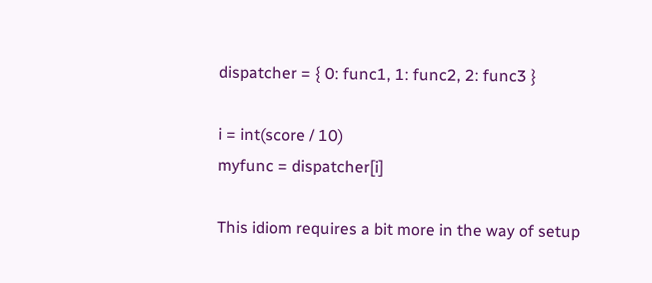dispatcher = { 0: func1, 1: func2, 2: func3 }

i = int(score / 10)
myfunc = dispatcher[i]

This idiom requires a bit more in the way of setup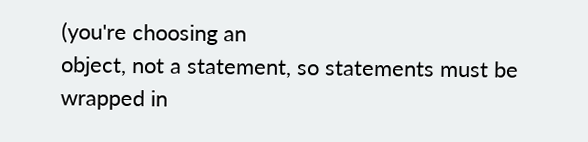(you're choosing an
object, not a statement, so statements must be wrapped in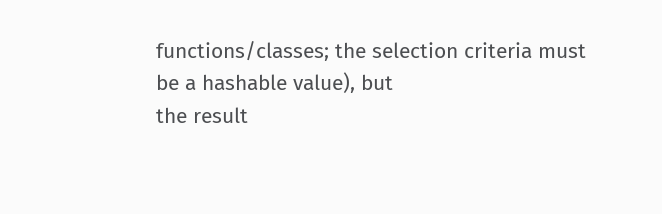functions/classes; the selection criteria must be a hashable value), but
the result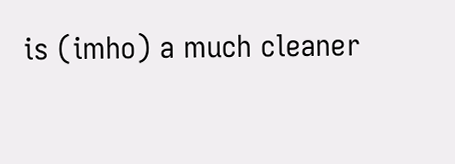is (imho) a much cleaner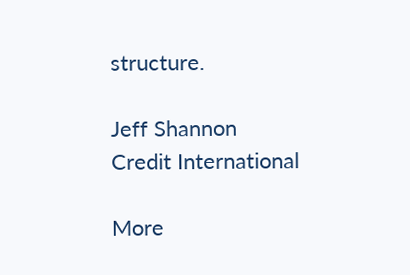structure.

Jeff Shannon
Credit International

More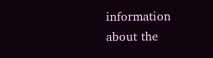information about the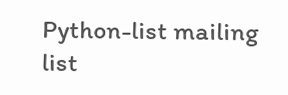Python-list mailing list